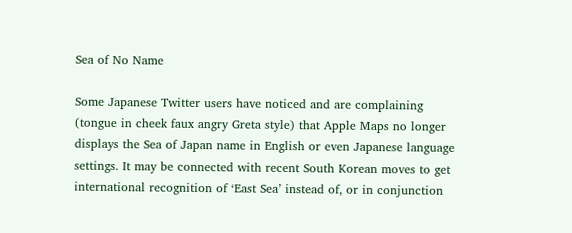Sea of No Name

Some Japanese Twitter users have noticed and are complaining (tongue in cheek faux angry Greta style) that Apple Maps no longer displays the Sea of Japan name in English or even Japanese language settings. It may be connected with recent South Korean moves to get international recognition of ‘East Sea’ instead of, or in conjunction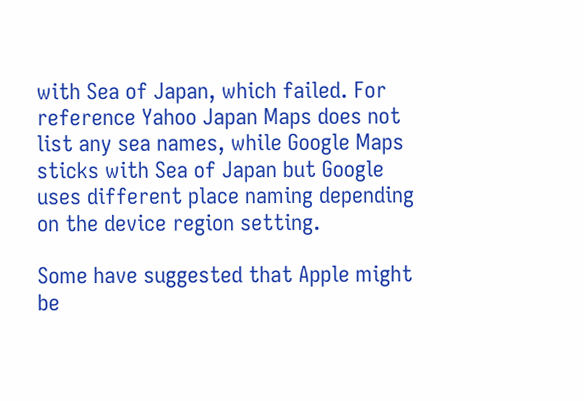with Sea of Japan, which failed. For reference Yahoo Japan Maps does not list any sea names, while Google Maps sticks with Sea of Japan but Google uses different place naming depending on the device region setting.

Some have suggested that Apple might be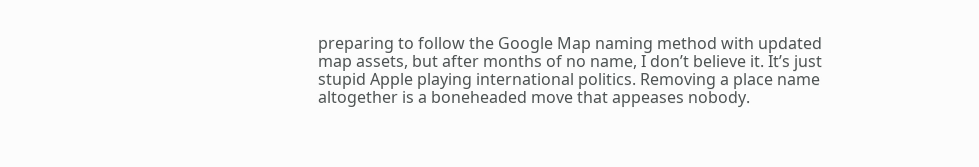preparing to follow the Google Map naming method with updated map assets, but after months of no name, I don’t believe it. It’s just stupid Apple playing international politics. Removing a place name altogether is a boneheaded move that appeases nobody.